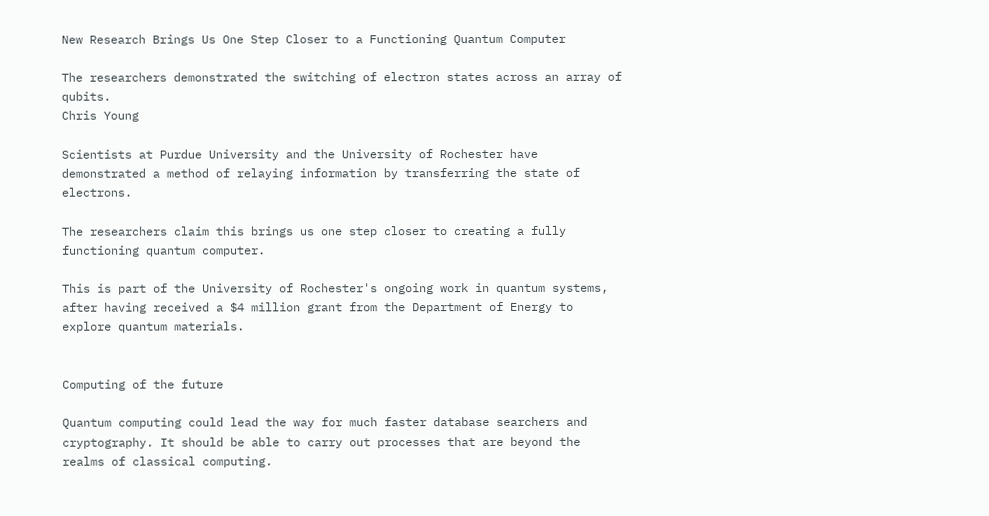New Research Brings Us One Step Closer to a Functioning Quantum Computer

The researchers demonstrated the switching of electron states across an array of qubits.
Chris Young

Scientists at Purdue University and the University of Rochester have demonstrated a method of relaying information by transferring the state of electrons.

The researchers claim this brings us one step closer to creating a fully functioning quantum computer.

This is part of the University of Rochester's ongoing work in quantum systems, after having received a $4 million grant from the Department of Energy to explore quantum materials.


Computing of the future

Quantum computing could lead the way for much faster database searchers and cryptography. It should be able to carry out processes that are beyond the realms of classical computing.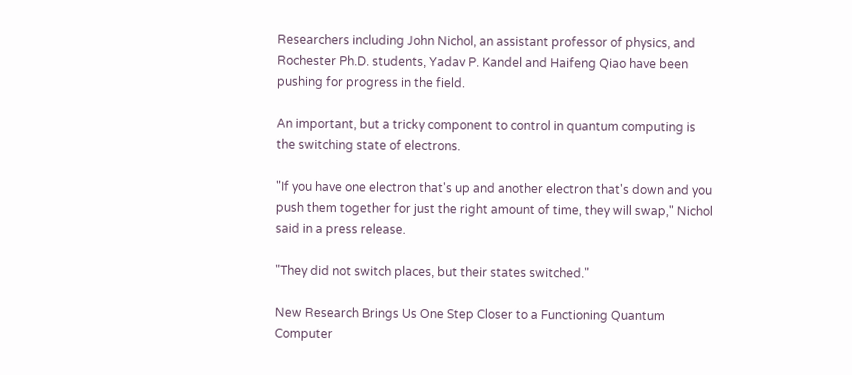Researchers including John Nichol, an assistant professor of physics, and Rochester Ph.D. students, Yadav P. Kandel and Haifeng Qiao have been pushing for progress in the field.

An important, but a tricky component to control in quantum computing is the switching state of electrons.

"If you have one electron that's up and another electron that's down and you push them together for just the right amount of time, they will swap," Nichol said in a press release.

"They did not switch places, but their states switched."

New Research Brings Us One Step Closer to a Functioning Quantum Computer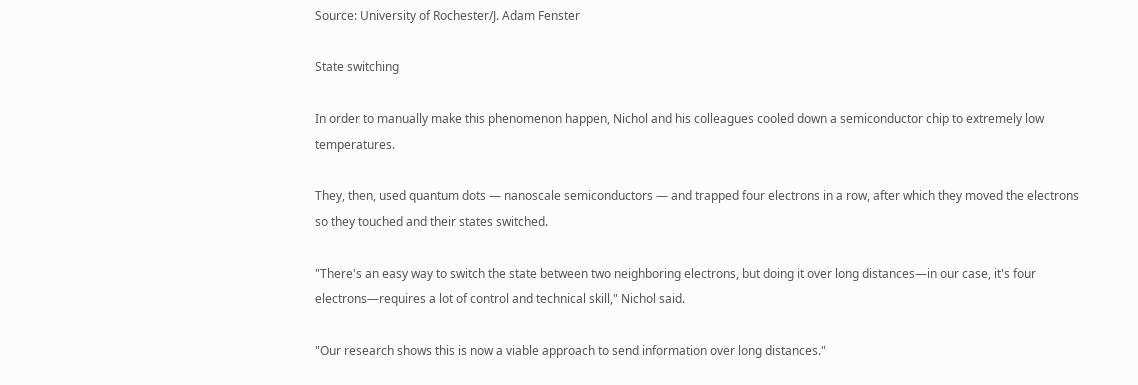Source: University of Rochester/J. Adam Fenster

State switching

In order to manually make this phenomenon happen, Nichol and his colleagues cooled down a semiconductor chip to extremely low temperatures.

They, then, used quantum dots — nanoscale semiconductors — and trapped four electrons in a row, after which they moved the electrons so they touched and their states switched.

"There's an easy way to switch the state between two neighboring electrons, but doing it over long distances—in our case, it's four electrons—requires a lot of control and technical skill," Nichol said.

"Our research shows this is now a viable approach to send information over long distances."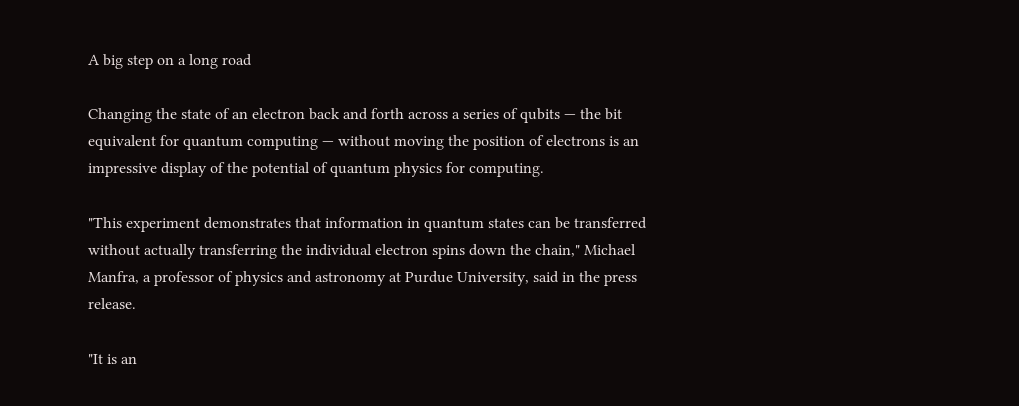A big step on a long road

Changing the state of an electron back and forth across a series of qubits — the bit equivalent for quantum computing — without moving the position of electrons is an impressive display of the potential of quantum physics for computing.

"This experiment demonstrates that information in quantum states can be transferred without actually transferring the individual electron spins down the chain," Michael Manfra, a professor of physics and astronomy at Purdue University, said in the press release.

"It is an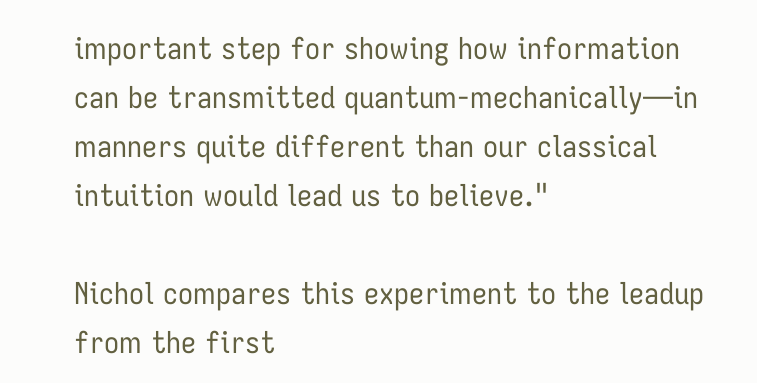important step for showing how information can be transmitted quantum-mechanically—in manners quite different than our classical intuition would lead us to believe."

Nichol compares this experiment to the leadup from the first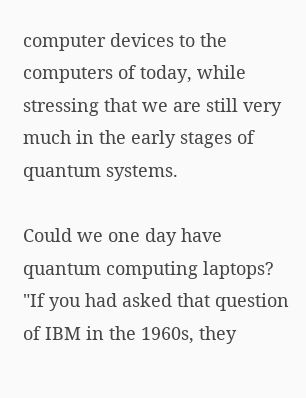computer devices to the computers of today, while stressing that we are still very much in the early stages of quantum systems.

Could we one day have quantum computing laptops? "If you had asked that question of IBM in the 1960s, they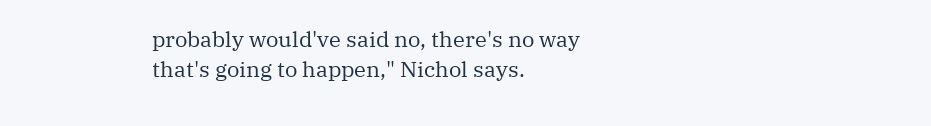probably would've said no, there's no way that's going to happen," Nichol says.